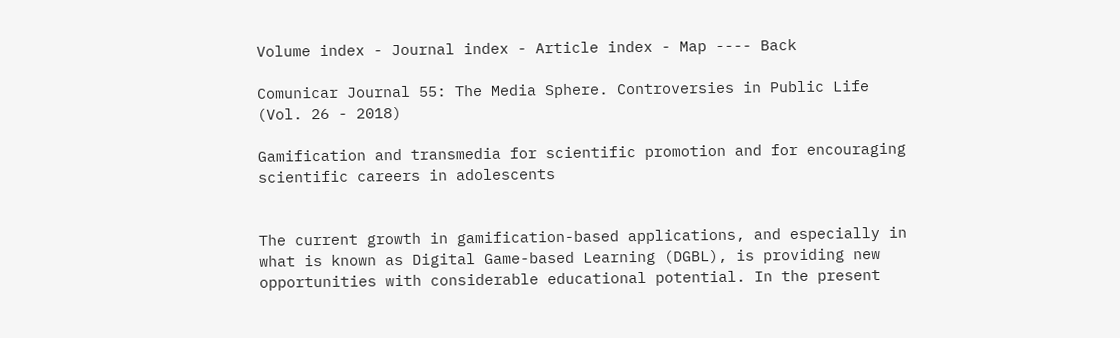Volume index - Journal index - Article index - Map ---- Back

Comunicar Journal 55: The Media Sphere. Controversies in Public Life (Vol. 26 - 2018)

Gamification and transmedia for scientific promotion and for encouraging scientific careers in adolescents


The current growth in gamification-based applications, and especially in what is known as Digital Game-based Learning (DGBL), is providing new opportunities with considerable educational potential. In the present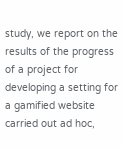study, we report on the results of the progress of a project for developing a setting for a gamified website carried out ad hoc,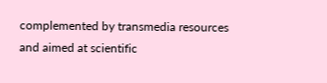complemented by transmedia resources and aimed at scientific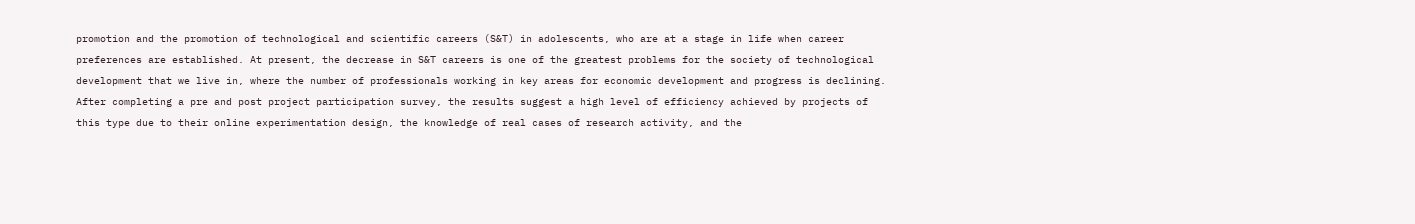promotion and the promotion of technological and scientific careers (S&T) in adolescents, who are at a stage in life when career preferences are established. At present, the decrease in S&T careers is one of the greatest problems for the society of technological development that we live in, where the number of professionals working in key areas for economic development and progress is declining. After completing a pre and post project participation survey, the results suggest a high level of efficiency achieved by projects of this type due to their online experimentation design, the knowledge of real cases of research activity, and the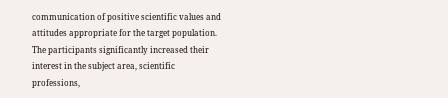communication of positive scientific values and attitudes appropriate for the target population. The participants significantly increased their interest in the subject area, scientific professions,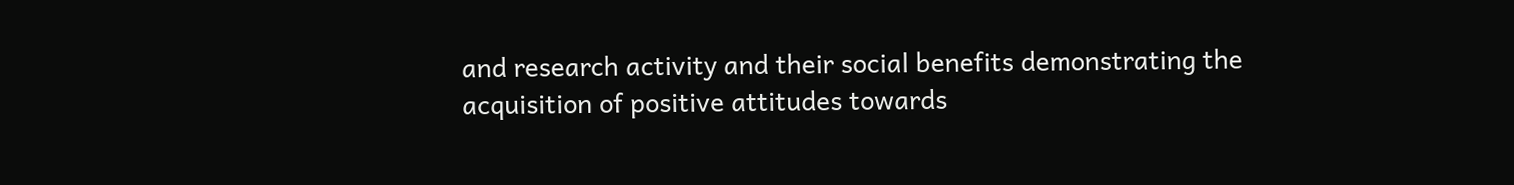and research activity and their social benefits demonstrating the acquisition of positive attitudes towards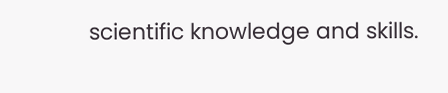scientific knowledge and skills.